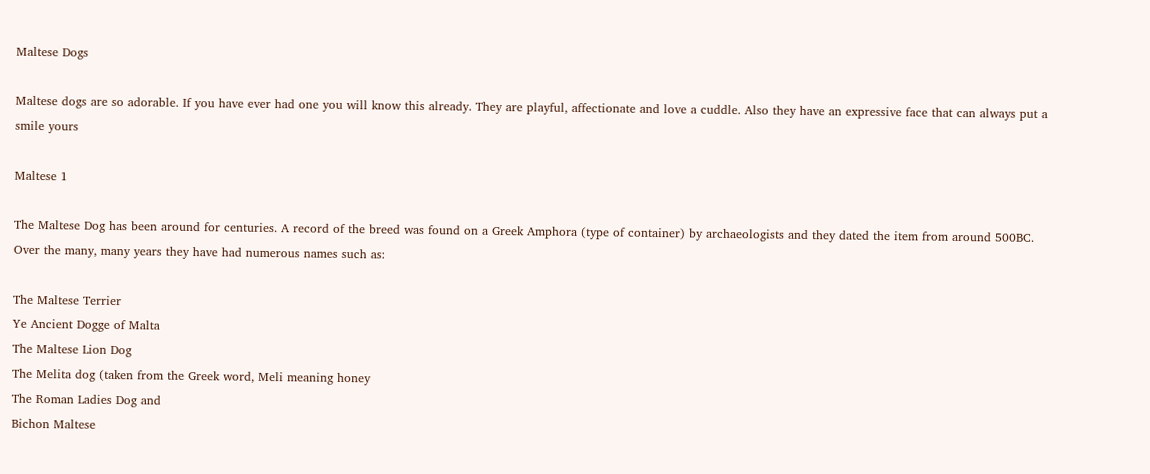Maltese Dogs

Maltese dogs are so adorable. If you have ever had one you will know this already. They are playful, affectionate and love a cuddle. Also they have an expressive face that can always put a smile yours

Maltese 1

The Maltese Dog has been around for centuries. A record of the breed was found on a Greek Amphora (type of container) by archaeologists and they dated the item from around 500BC. Over the many, many years they have had numerous names such as:

The Maltese Terrier
Ye Ancient Dogge of Malta
The Maltese Lion Dog
The Melita dog (taken from the Greek word, Meli meaning honey
The Roman Ladies Dog and
Bichon Maltese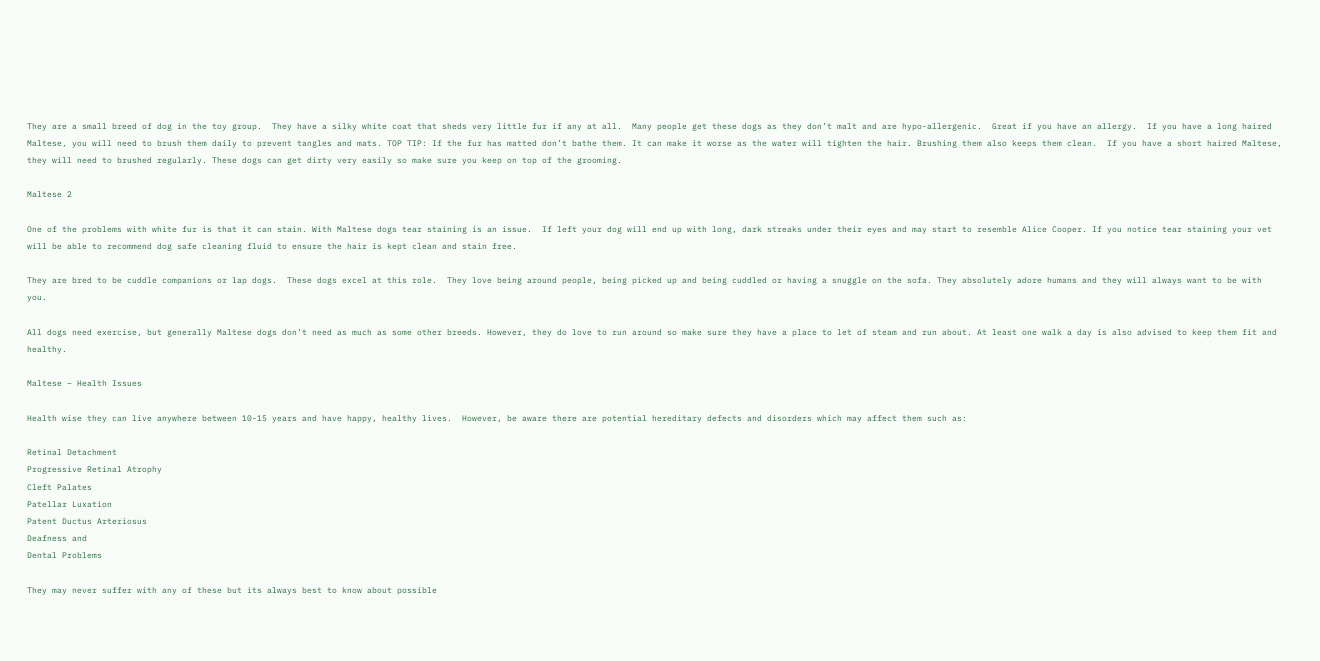They are a small breed of dog in the toy group.  They have a silky white coat that sheds very little fur if any at all.  Many people get these dogs as they don’t malt and are hypo-allergenic.  Great if you have an allergy.  If you have a long haired Maltese, you will need to brush them daily to prevent tangles and mats. TOP TIP: If the fur has matted don’t bathe them. It can make it worse as the water will tighten the hair. Brushing them also keeps them clean.  If you have a short haired Maltese, they will need to brushed regularly. These dogs can get dirty very easily so make sure you keep on top of the grooming.

Maltese 2

One of the problems with white fur is that it can stain. With Maltese dogs tear staining is an issue.  If left your dog will end up with long, dark streaks under their eyes and may start to resemble Alice Cooper. If you notice tear staining your vet will be able to recommend dog safe cleaning fluid to ensure the hair is kept clean and stain free.

They are bred to be cuddle companions or lap dogs.  These dogs excel at this role.  They love being around people, being picked up and being cuddled or having a snuggle on the sofa. They absolutely adore humans and they will always want to be with you.

All dogs need exercise, but generally Maltese dogs don’t need as much as some other breeds. However, they do love to run around so make sure they have a place to let of steam and run about. At least one walk a day is also advised to keep them fit and healthy.

Maltese – Health Issues

Health wise they can live anywhere between 10-15 years and have happy, healthy lives.  However, be aware there are potential hereditary defects and disorders which may affect them such as:

Retinal Detachment
Progressive Retinal Atrophy
Cleft Palates
Patellar Luxation
Patent Ductus Arteriosus
Deafness and
Dental Problems

They may never suffer with any of these but its always best to know about possible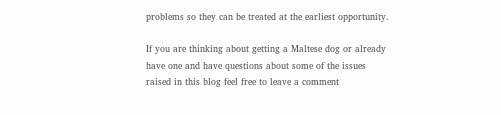problems so they can be treated at the earliest opportunity.

If you are thinking about getting a Maltese dog or already have one and have questions about some of the issues raised in this blog feel free to leave a comment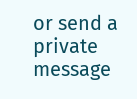or send a private message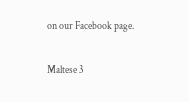on our Facebook page.

Maltese 3